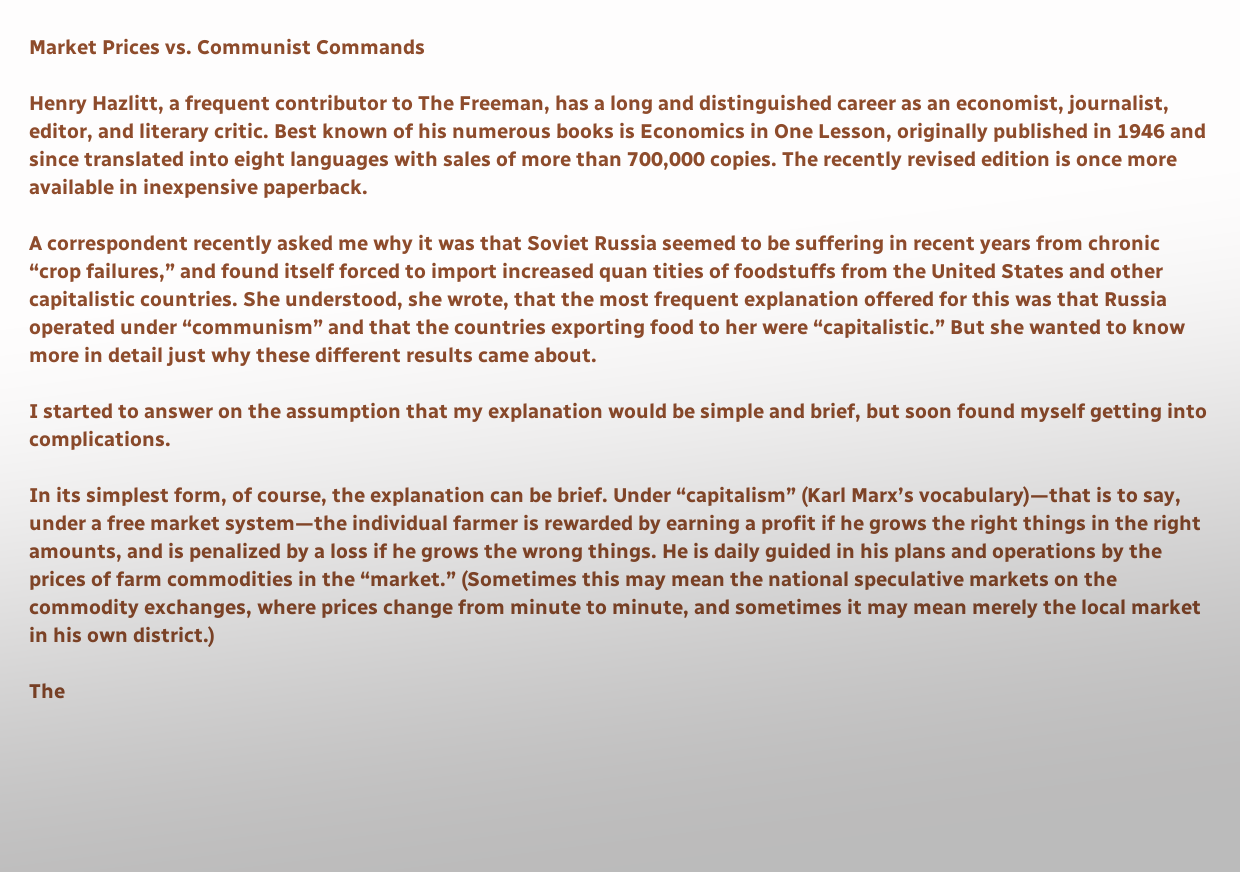Market Prices vs. Communist Commands

Henry Hazlitt, a frequent contributor to The Freeman, has a long and distinguished career as an economist, journalist, editor, and literary critic. Best known of his numerous books is Economics in One Lesson, originally published in 1946 and since translated into eight languages with sales of more than 700,000 copies. The recently revised edition is once more available in inexpensive paperback.

A correspondent recently asked me why it was that Soviet Russia seemed to be suffering in recent years from chronic “crop failures,” and found itself forced to import increased quan tities of foodstuffs from the United States and other capitalistic countries. She understood, she wrote, that the most frequent explanation offered for this was that Russia operated under “communism” and that the countries exporting food to her were “capitalistic.” But she wanted to know more in detail just why these different results came about.

I started to answer on the assumption that my explanation would be simple and brief, but soon found myself getting into complications.

In its simplest form, of course, the explanation can be brief. Under “capitalism” (Karl Marx’s vocabulary)—that is to say, under a free market system—the individual farmer is rewarded by earning a profit if he grows the right things in the right amounts, and is penalized by a loss if he grows the wrong things. He is daily guided in his plans and operations by the prices of farm commodities in the “market.” (Sometimes this may mean the national speculative markets on the commodity exchanges, where prices change from minute to minute, and sometimes it may mean merely the local market in his own district.)

The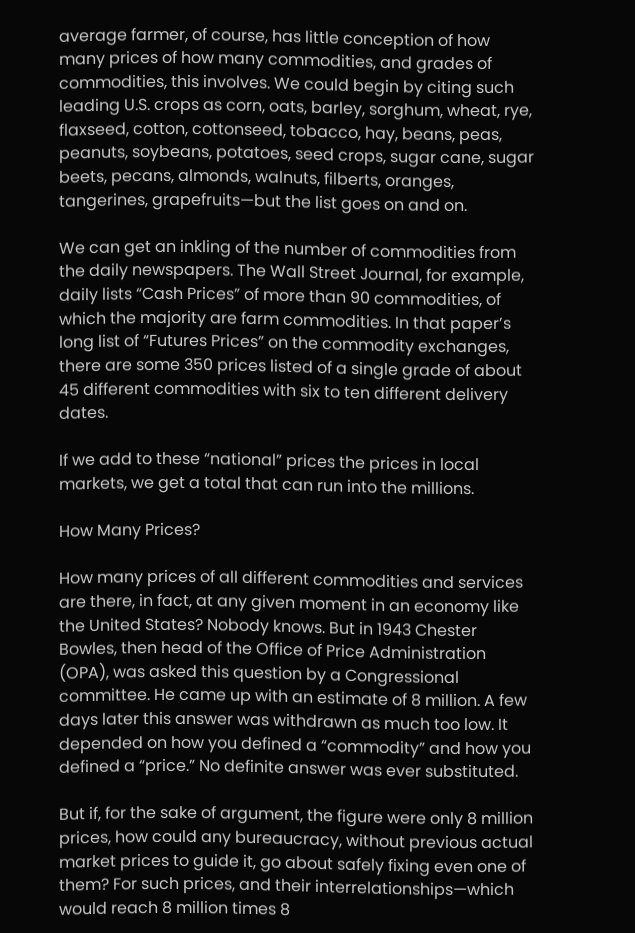average farmer, of course, has little conception of how many prices of how many commodities, and grades of commodities, this involves. We could begin by citing such leading U.S. crops as corn, oats, barley, sorghum, wheat, rye, flaxseed, cotton, cottonseed, tobacco, hay, beans, peas, peanuts, soybeans, potatoes, seed crops, sugar cane, sugar beets, pecans, almonds, walnuts, filberts, oranges, tangerines, grapefruits—but the list goes on and on.

We can get an inkling of the number of commodities from the daily newspapers. The Wall Street Journal, for example, daily lists “Cash Prices” of more than 90 commodities, of which the majority are farm commodities. In that paper’s long list of “Futures Prices” on the commodity exchanges, there are some 350 prices listed of a single grade of about 45 different commodities with six to ten different delivery dates.

If we add to these “national” prices the prices in local markets, we get a total that can run into the millions.

How Many Prices?

How many prices of all different commodities and services are there, in fact, at any given moment in an economy like the United States? Nobody knows. But in 1943 Chester Bowles, then head of the Office of Price Administration (OPA), was asked this question by a Congressional committee. He came up with an estimate of 8 million. A few days later this answer was withdrawn as much too low. It depended on how you defined a “commodity” and how you defined a “price.” No definite answer was ever substituted.

But if, for the sake of argument, the figure were only 8 million prices, how could any bureaucracy, without previous actual market prices to guide it, go about safely fixing even one of them? For such prices, and their interrelationships—which would reach 8 million times 8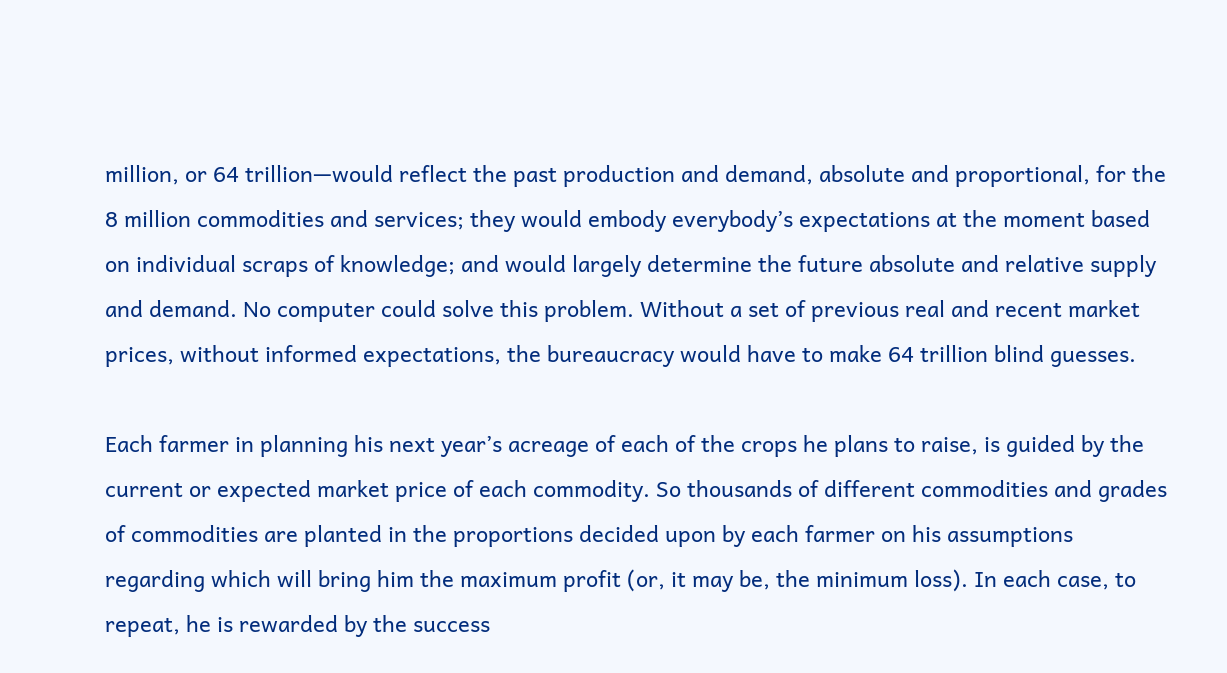million, or 64 trillion—would reflect the past production and demand, absolute and proportional, for the 8 million commodities and services; they would embody everybody’s expectations at the moment based on individual scraps of knowledge; and would largely determine the future absolute and relative supply and demand. No computer could solve this problem. Without a set of previous real and recent market prices, without informed expectations, the bureaucracy would have to make 64 trillion blind guesses.

Each farmer in planning his next year’s acreage of each of the crops he plans to raise, is guided by the current or expected market price of each commodity. So thousands of different commodities and grades of commodities are planted in the proportions decided upon by each farmer on his assumptions regarding which will bring him the maximum profit (or, it may be, the minimum loss). In each case, to repeat, he is rewarded by the success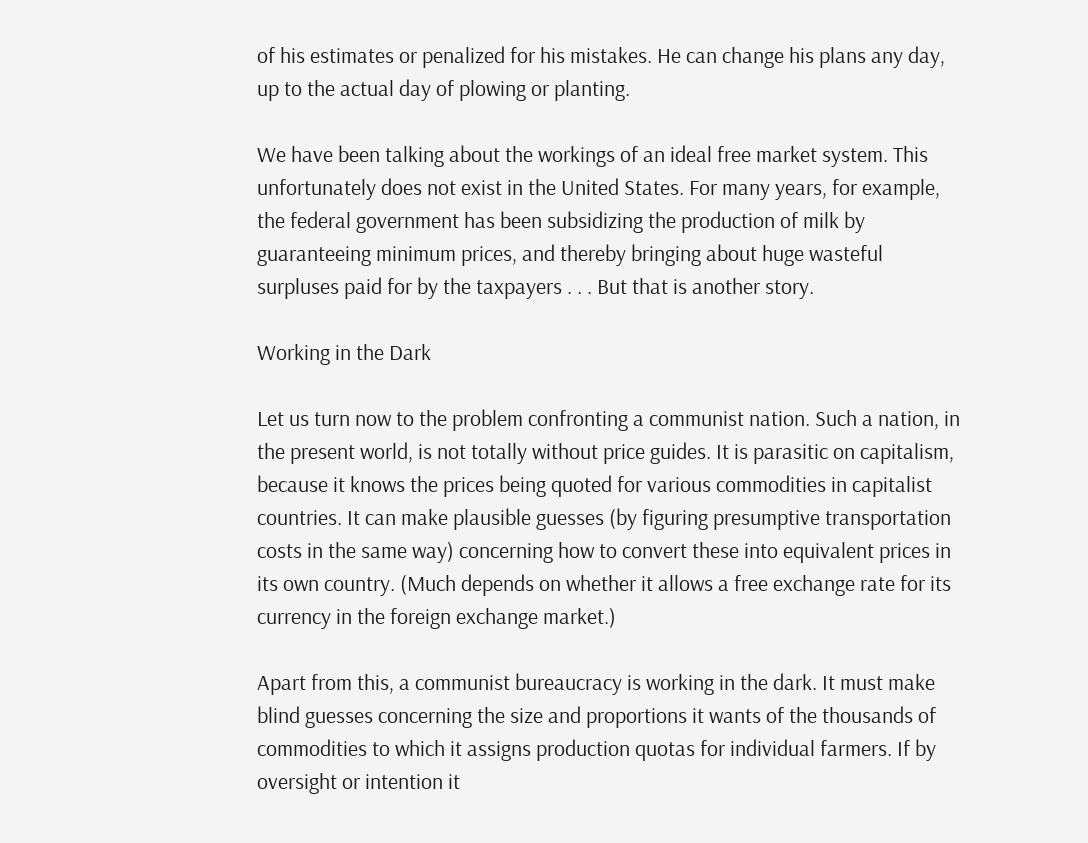of his estimates or penalized for his mistakes. He can change his plans any day, up to the actual day of plowing or planting.

We have been talking about the workings of an ideal free market system. This unfortunately does not exist in the United States. For many years, for example, the federal government has been subsidizing the production of milk by guaranteeing minimum prices, and thereby bringing about huge wasteful surpluses paid for by the taxpayers . . . But that is another story.

Working in the Dark

Let us turn now to the problem confronting a communist nation. Such a nation, in the present world, is not totally without price guides. It is parasitic on capitalism, because it knows the prices being quoted for various commodities in capitalist countries. It can make plausible guesses (by figuring presumptive transportation costs in the same way) concerning how to convert these into equivalent prices in its own country. (Much depends on whether it allows a free exchange rate for its currency in the foreign exchange market.)

Apart from this, a communist bureaucracy is working in the dark. It must make blind guesses concerning the size and proportions it wants of the thousands of commodities to which it assigns production quotas for individual farmers. If by oversight or intention it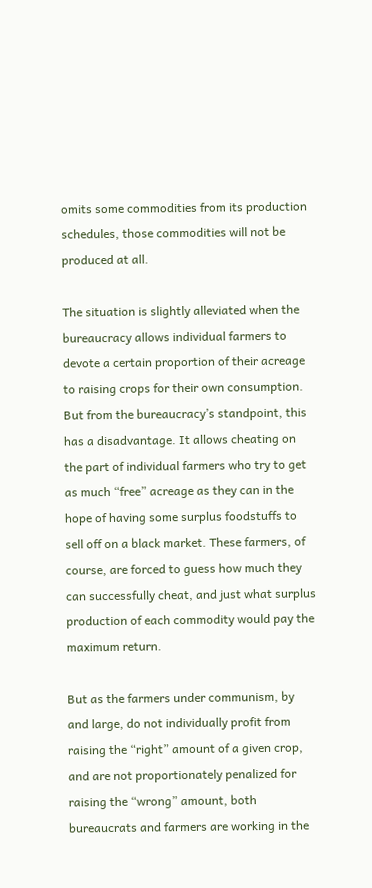omits some commodities from its production schedules, those commodities will not be produced at all.

The situation is slightly alleviated when the bureaucracy allows individual farmers to devote a certain proportion of their acreage to raising crops for their own consumption. But from the bureaucracy’s standpoint, this has a disadvantage. It allows cheating on the part of individual farmers who try to get as much “free” acreage as they can in the hope of having some surplus foodstuffs to sell off on a black market. These farmers, of course, are forced to guess how much they can successfully cheat, and just what surplus production of each commodity would pay the maximum return.

But as the farmers under communism, by and large, do not individually profit from raising the “right” amount of a given crop, and are not proportionately penalized for raising the “wrong” amount, both bureaucrats and farmers are working in the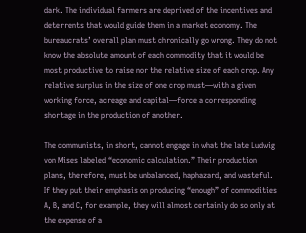dark. The individual farmers are deprived of the incentives and deterrents that would guide them in a market economy. The bureaucrats’ overall plan must chronically go wrong. They do not know the absolute amount of each commodity that it would be most productive to raise nor the relative size of each crop. Any relative surplus in the size of one crop must—with a given working force, acreage and capital—force a corresponding shortage in the production of another.

The communists, in short, cannot engage in what the late Ludwig von Mises labeled “economic calculation.” Their production plans, therefore, must be unbalanced, haphazard, and wasteful. If they put their emphasis on producing “enough” of commodities A, B, and C, for example, they will almost certainly do so only at the expense of a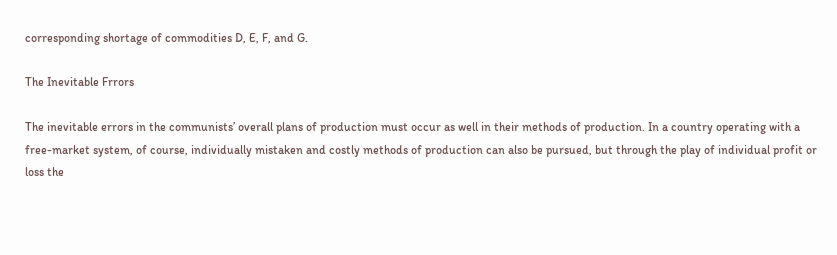corresponding shortage of commodities D, E, F, and G.

The Inevitable Frrors

The inevitable errors in the communists’ overall plans of production must occur as well in their methods of production. In a country operating with a free-market system, of course, individually mistaken and costly methods of production can also be pursued, but through the play of individual profit or loss the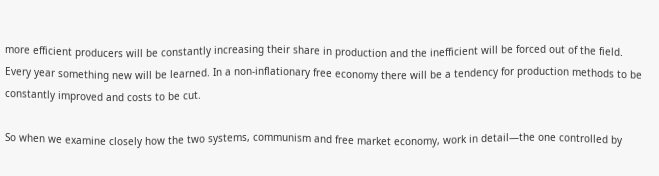more efficient producers will be constantly increasing their share in production and the inefficient will be forced out of the field. Every year something new will be learned. In a non-inflationary free economy there will be a tendency for production methods to be constantly improved and costs to be cut.

So when we examine closely how the two systems, communism and free market economy, work in detail—the one controlled by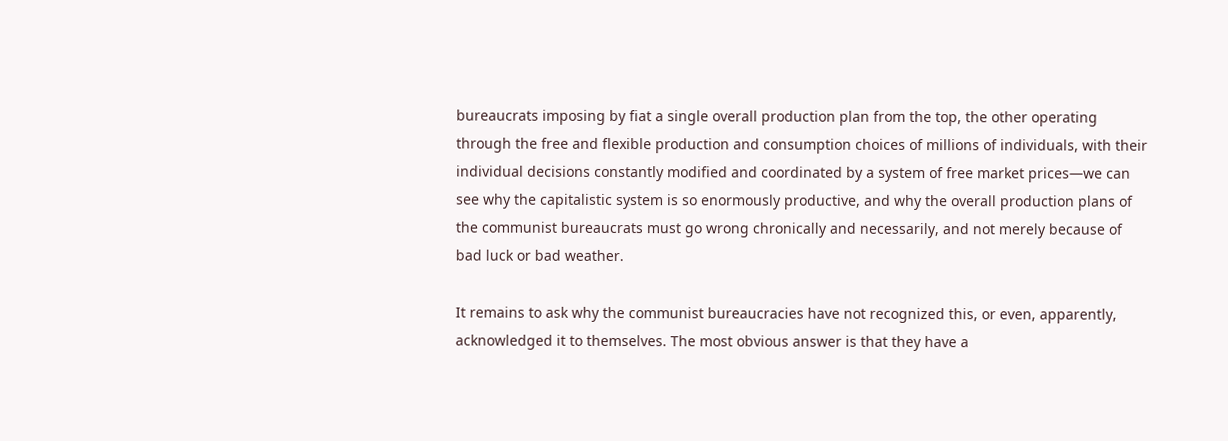bureaucrats imposing by fiat a single overall production plan from the top, the other operating through the free and flexible production and consumption choices of millions of individuals, with their individual decisions constantly modified and coordinated by a system of free market prices—we can see why the capitalistic system is so enormously productive, and why the overall production plans of the communist bureaucrats must go wrong chronically and necessarily, and not merely because of bad luck or bad weather.

It remains to ask why the communist bureaucracies have not recognized this, or even, apparently, acknowledged it to themselves. The most obvious answer is that they have a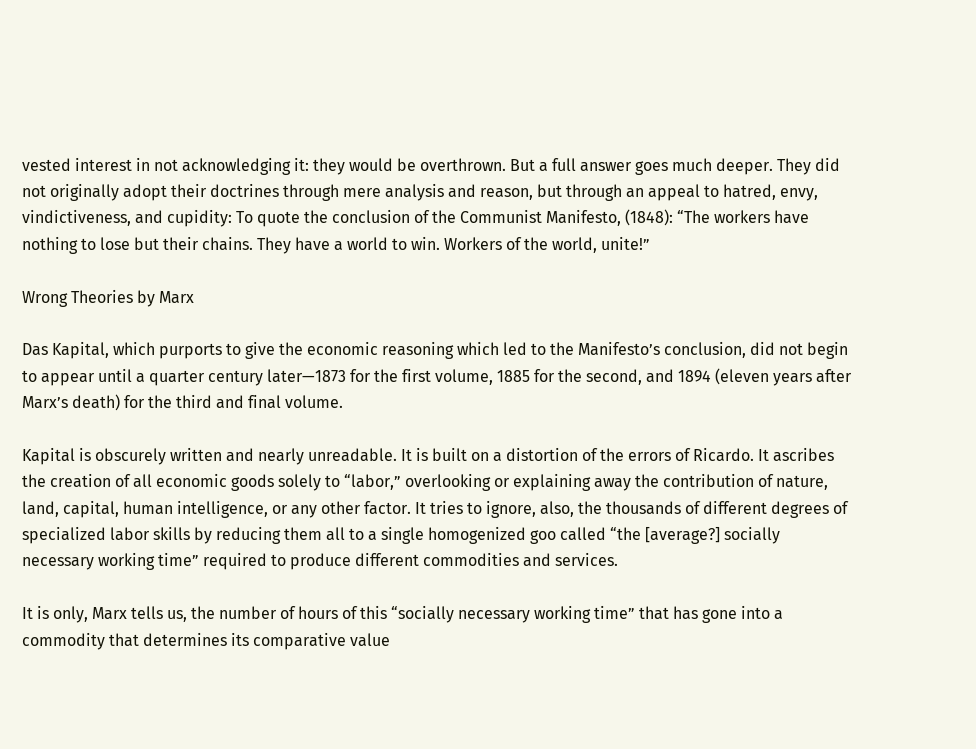vested interest in not acknowledging it: they would be overthrown. But a full answer goes much deeper. They did not originally adopt their doctrines through mere analysis and reason, but through an appeal to hatred, envy, vindictiveness, and cupidity: To quote the conclusion of the Communist Manifesto, (1848): “The workers have nothing to lose but their chains. They have a world to win. Workers of the world, unite!”

Wrong Theories by Marx

Das Kapital, which purports to give the economic reasoning which led to the Manifesto’s conclusion, did not begin to appear until a quarter century later—1873 for the first volume, 1885 for the second, and 1894 (eleven years after Marx’s death) for the third and final volume.

Kapital is obscurely written and nearly unreadable. It is built on a distortion of the errors of Ricardo. It ascribes the creation of all economic goods solely to “labor,” overlooking or explaining away the contribution of nature, land, capital, human intelligence, or any other factor. It tries to ignore, also, the thousands of different degrees of specialized labor skills by reducing them all to a single homogenized goo called “the [average?] socially necessary working time” required to produce different commodities and services.

It is only, Marx tells us, the number of hours of this “socially necessary working time” that has gone into a commodity that determines its comparative value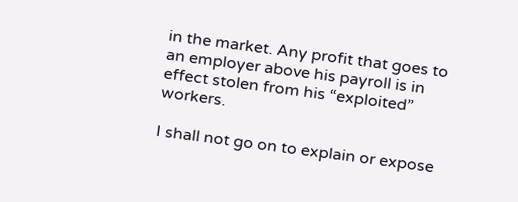in the market. Any profit that goes to an employer above his payroll is in effect stolen from his “exploited” workers.

I shall not go on to explain or expose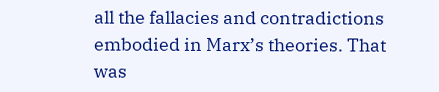all the fallacies and contradictions embodied in Marx’s theories. That was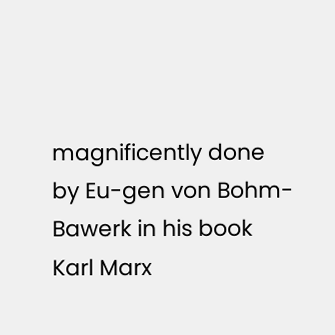magnificently done by Eu-gen von Bohm-Bawerk in his book Karl Marx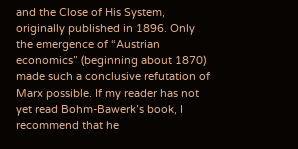and the Close of His System, originally published in 1896. Only the emergence of “Austrian economics” (beginning about 1870) made such a conclusive refutation of Marx possible. If my reader has not yet read Bohm-Bawerk’s book, I recommend that he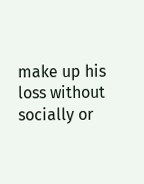make up his loss without socially or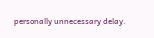personally unnecessary delay.